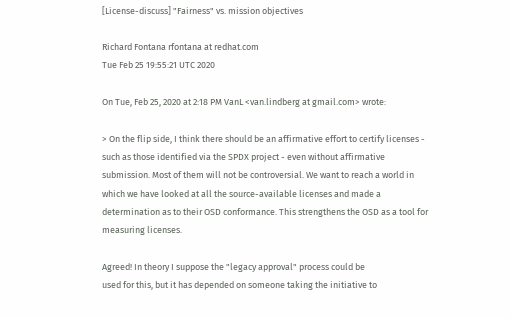[License-discuss] "Fairness" vs. mission objectives

Richard Fontana rfontana at redhat.com
Tue Feb 25 19:55:21 UTC 2020

On Tue, Feb 25, 2020 at 2:18 PM VanL <van.lindberg at gmail.com> wrote:

> On the flip side, I think there should be an affirmative effort to certify licenses - such as those identified via the SPDX project - even without affirmative submission. Most of them will not be controversial. We want to reach a world in which we have looked at all the source-available licenses and made a determination as to their OSD conformance. This strengthens the OSD as a tool for measuring licenses.

Agreed! In theory I suppose the "legacy approval" process could be
used for this, but it has depended on someone taking the initiative to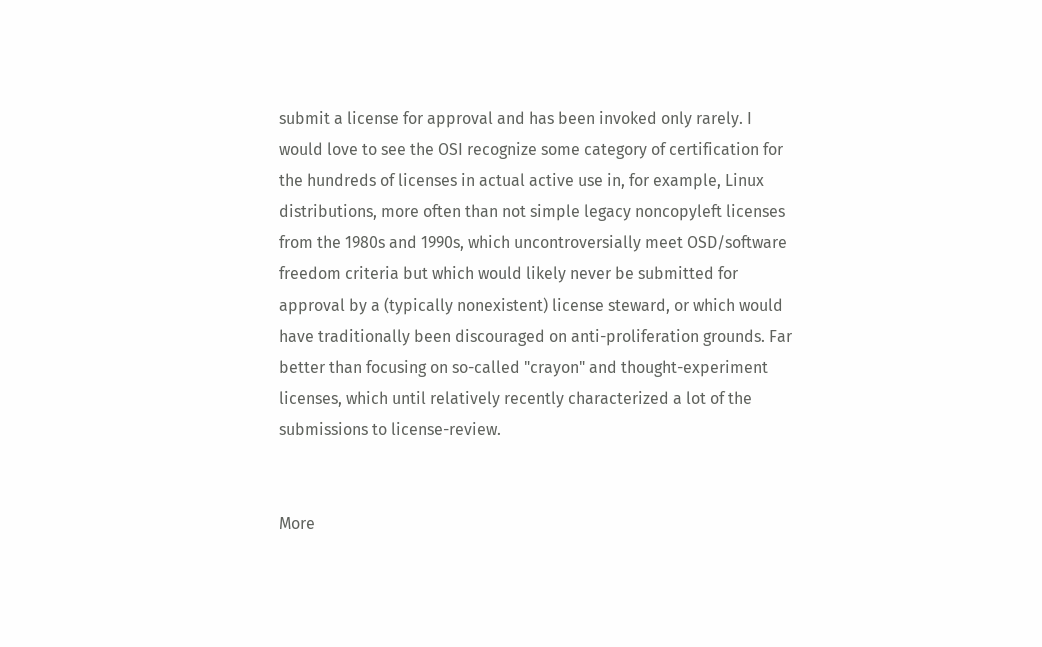submit a license for approval and has been invoked only rarely. I
would love to see the OSI recognize some category of certification for
the hundreds of licenses in actual active use in, for example, Linux
distributions, more often than not simple legacy noncopyleft licenses
from the 1980s and 1990s, which uncontroversially meet OSD/software
freedom criteria but which would likely never be submitted for
approval by a (typically nonexistent) license steward, or which would
have traditionally been discouraged on anti-proliferation grounds. Far
better than focusing on so-called "crayon" and thought-experiment
licenses, which until relatively recently characterized a lot of the
submissions to license-review.


More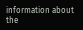information about the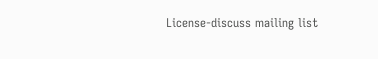License-discuss mailing list